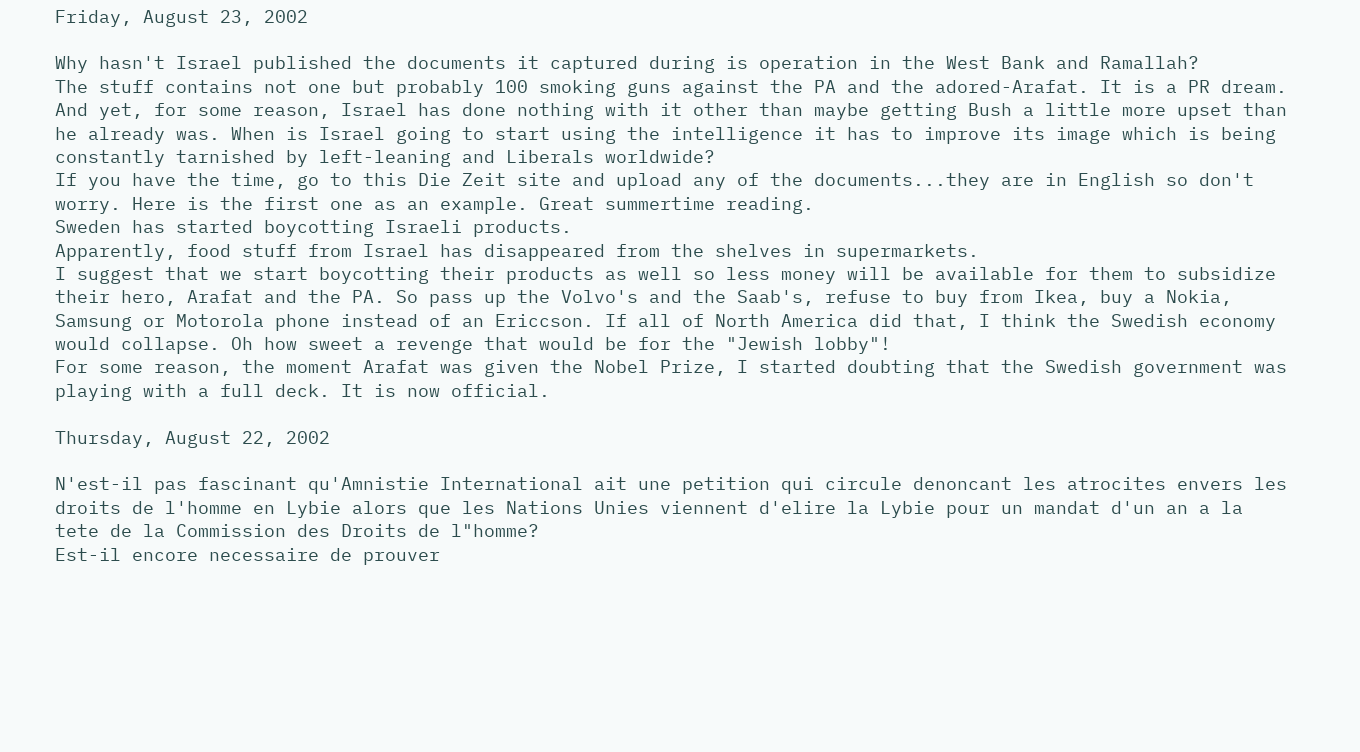Friday, August 23, 2002

Why hasn't Israel published the documents it captured during is operation in the West Bank and Ramallah?
The stuff contains not one but probably 100 smoking guns against the PA and the adored-Arafat. It is a PR dream. And yet, for some reason, Israel has done nothing with it other than maybe getting Bush a little more upset than he already was. When is Israel going to start using the intelligence it has to improve its image which is being constantly tarnished by left-leaning and Liberals worldwide?
If you have the time, go to this Die Zeit site and upload any of the documents...they are in English so don't worry. Here is the first one as an example. Great summertime reading.
Sweden has started boycotting Israeli products.
Apparently, food stuff from Israel has disappeared from the shelves in supermarkets.
I suggest that we start boycotting their products as well so less money will be available for them to subsidize their hero, Arafat and the PA. So pass up the Volvo's and the Saab's, refuse to buy from Ikea, buy a Nokia, Samsung or Motorola phone instead of an Ericcson. If all of North America did that, I think the Swedish economy would collapse. Oh how sweet a revenge that would be for the "Jewish lobby"!
For some reason, the moment Arafat was given the Nobel Prize, I started doubting that the Swedish government was playing with a full deck. It is now official.

Thursday, August 22, 2002

N'est-il pas fascinant qu'Amnistie International ait une petition qui circule denoncant les atrocites envers les droits de l'homme en Lybie alors que les Nations Unies viennent d'elire la Lybie pour un mandat d'un an a la tete de la Commission des Droits de l"homme?
Est-il encore necessaire de prouver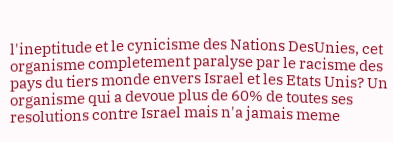l'ineptitude et le cynicisme des Nations DesUnies, cet organisme completement paralyse par le racisme des pays du tiers monde envers Israel et les Etats Unis? Un organisme qui a devoue plus de 60% de toutes ses resolutions contre Israel mais n'a jamais meme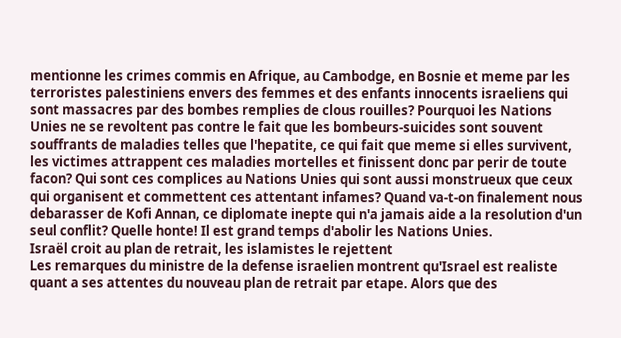mentionne les crimes commis en Afrique, au Cambodge, en Bosnie et meme par les terroristes palestiniens envers des femmes et des enfants innocents israeliens qui sont massacres par des bombes remplies de clous rouilles? Pourquoi les Nations Unies ne se revoltent pas contre le fait que les bombeurs-suicides sont souvent souffrants de maladies telles que l'hepatite, ce qui fait que meme si elles survivent, les victimes attrappent ces maladies mortelles et finissent donc par perir de toute facon? Qui sont ces complices au Nations Unies qui sont aussi monstrueux que ceux qui organisent et commettent ces attentant infames? Quand va-t-on finalement nous debarasser de Kofi Annan, ce diplomate inepte qui n'a jamais aide a la resolution d'un seul conflit? Quelle honte! Il est grand temps d'abolir les Nations Unies.
Israël croit au plan de retrait, les islamistes le rejettent
Les remarques du ministre de la defense israelien montrent qu'Israel est realiste quant a ses attentes du nouveau plan de retrait par etape. Alors que des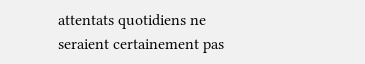attentats quotidiens ne seraient certainement pas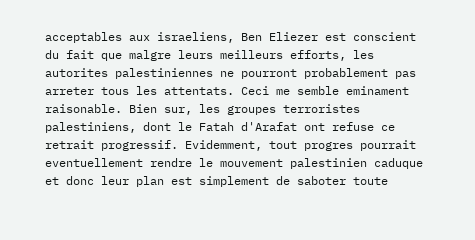acceptables aux israeliens, Ben Eliezer est conscient du fait que malgre leurs meilleurs efforts, les autorites palestiniennes ne pourront probablement pas arreter tous les attentats. Ceci me semble eminament raisonable. Bien sur, les groupes terroristes palestiniens, dont le Fatah d'Arafat ont refuse ce retrait progressif. Evidemment, tout progres pourrait eventuellement rendre le mouvement palestinien caduque et donc leur plan est simplement de saboter toute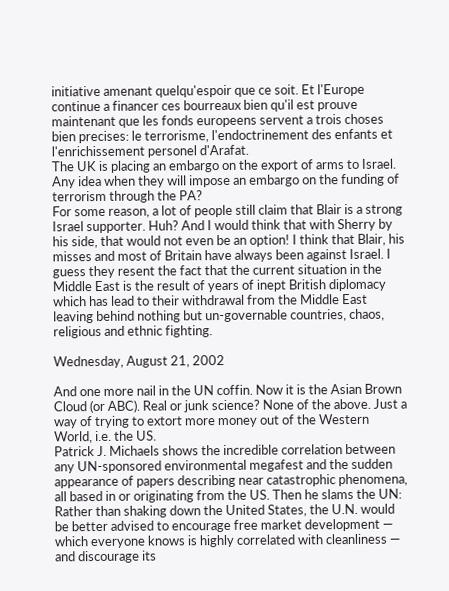initiative amenant quelqu'espoir que ce soit. Et l'Europe continue a financer ces bourreaux bien qu'il est prouve maintenant que les fonds europeens servent a trois choses bien precises: le terrorisme, l'endoctrinement des enfants et l'enrichissement personel d'Arafat.
The UK is placing an embargo on the export of arms to Israel. Any idea when they will impose an embargo on the funding of terrorism through the PA?
For some reason, a lot of people still claim that Blair is a strong Israel supporter. Huh? And I would think that with Sherry by his side, that would not even be an option! I think that Blair, his misses and most of Britain have always been against Israel. I guess they resent the fact that the current situation in the Middle East is the result of years of inept British diplomacy which has lead to their withdrawal from the Middle East leaving behind nothing but un-governable countries, chaos, religious and ethnic fighting.

Wednesday, August 21, 2002

And one more nail in the UN coffin. Now it is the Asian Brown Cloud (or ABC). Real or junk science? None of the above. Just a way of trying to extort more money out of the Western World, i.e. the US.
Patrick J. Michaels shows the incredible correlation between any UN-sponsored environmental megafest and the sudden appearance of papers describing near catastrophic phenomena, all based in or originating from the US. Then he slams the UN:
Rather than shaking down the United States, the U.N. would be better advised to encourage free market development — which everyone knows is highly correlated with cleanliness — and discourage its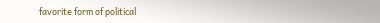favorite form of political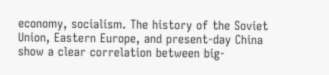economy, socialism. The history of the Soviet Union, Eastern Europe, and present-day China show a clear correlation between big-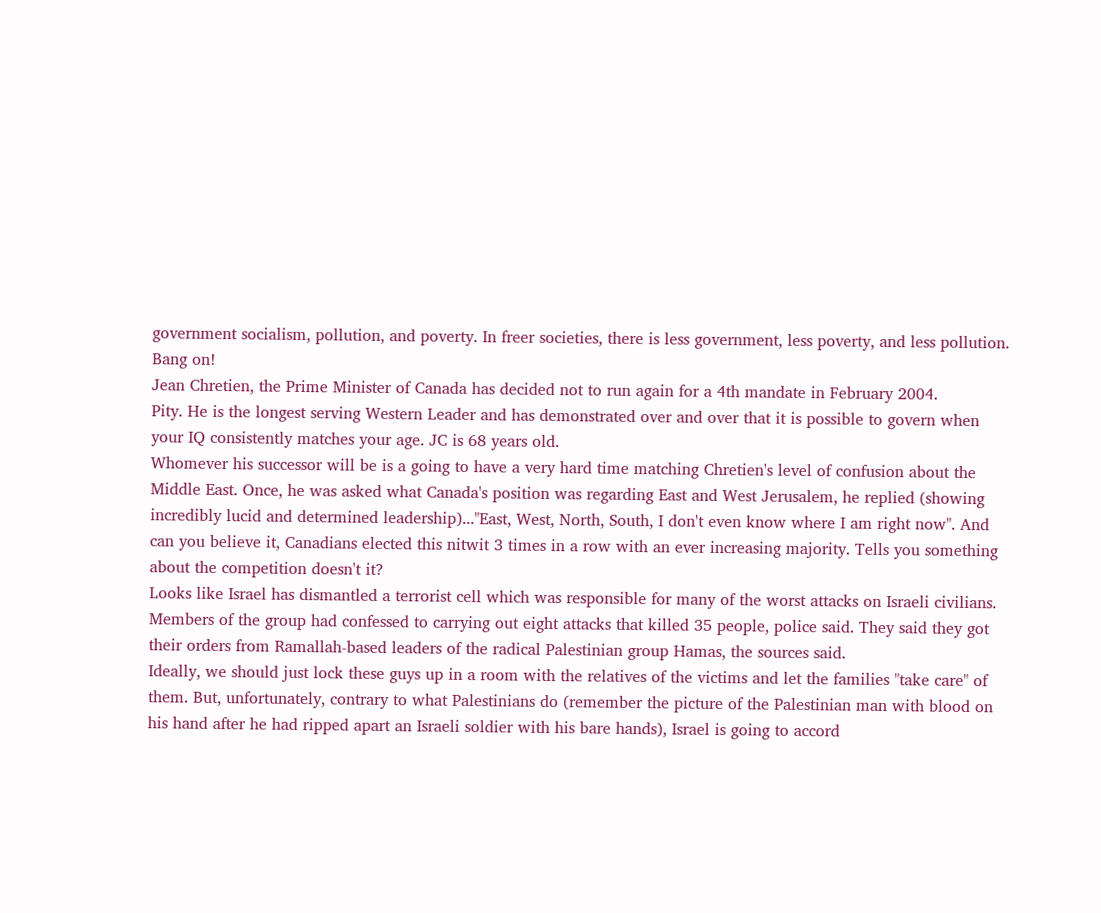government socialism, pollution, and poverty. In freer societies, there is less government, less poverty, and less pollution.
Bang on!
Jean Chretien, the Prime Minister of Canada has decided not to run again for a 4th mandate in February 2004.
Pity. He is the longest serving Western Leader and has demonstrated over and over that it is possible to govern when your IQ consistently matches your age. JC is 68 years old.
Whomever his successor will be is a going to have a very hard time matching Chretien's level of confusion about the Middle East. Once, he was asked what Canada's position was regarding East and West Jerusalem, he replied (showing incredibly lucid and determined leadership)..."East, West, North, South, I don't even know where I am right now". And can you believe it, Canadians elected this nitwit 3 times in a row with an ever increasing majority. Tells you something about the competition doesn't it?
Looks like Israel has dismantled a terrorist cell which was responsible for many of the worst attacks on Israeli civilians.
Members of the group had confessed to carrying out eight attacks that killed 35 people, police said. They said they got their orders from Ramallah-based leaders of the radical Palestinian group Hamas, the sources said.
Ideally, we should just lock these guys up in a room with the relatives of the victims and let the families "take care" of them. But, unfortunately, contrary to what Palestinians do (remember the picture of the Palestinian man with blood on his hand after he had ripped apart an Israeli soldier with his bare hands), Israel is going to accord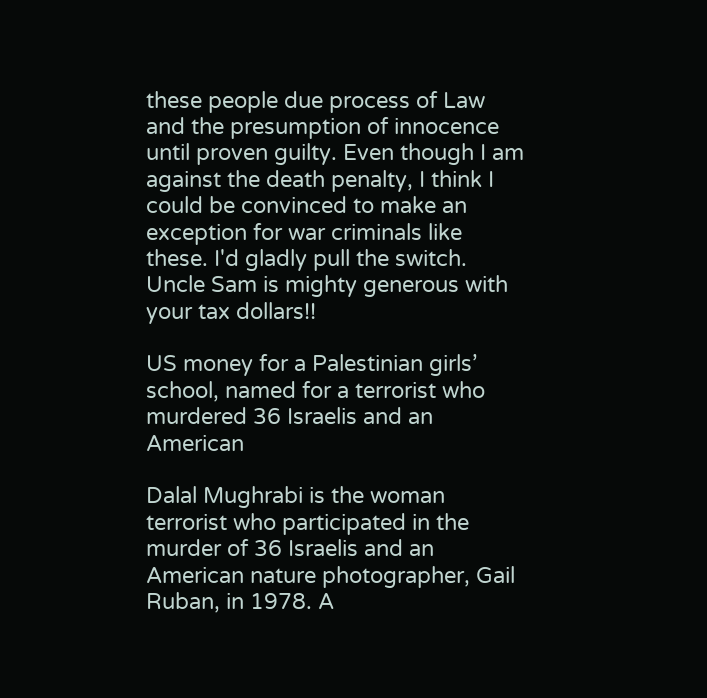these people due process of Law and the presumption of innocence until proven guilty. Even though I am against the death penalty, I think I could be convinced to make an exception for war criminals like these. I'd gladly pull the switch.
Uncle Sam is mighty generous with your tax dollars!!

US money for a Palestinian girls’ school, named for a terrorist who murdered 36 Israelis and an American

Dalal Mughrabi is the woman terrorist who participated in the murder of 36 Israelis and an American nature photographer, Gail Ruban, in 1978. A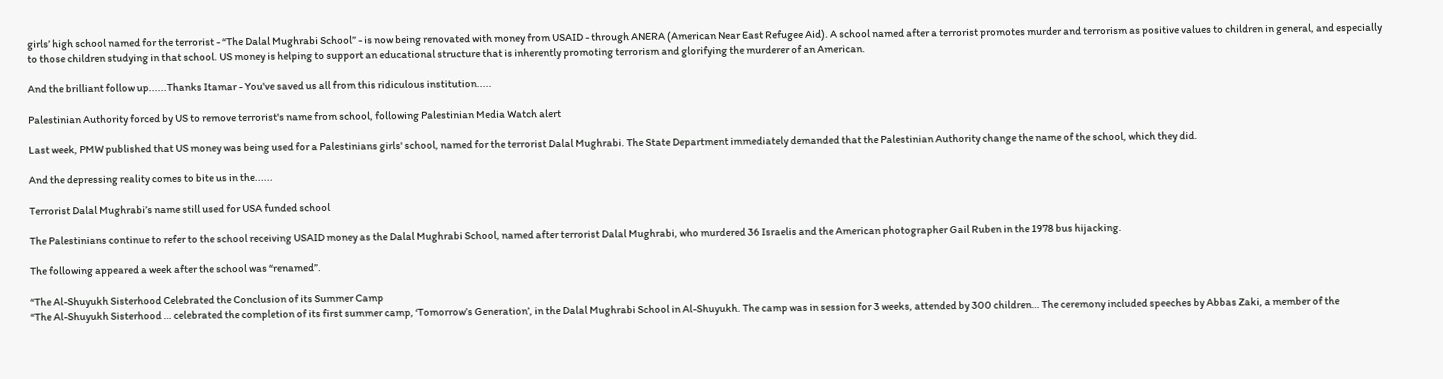girls’ high school named for the terrorist - “The Dalal Mughrabi School” - is now being renovated with money from USAID - through ANERA (American Near East Refugee Aid). A school named after a terrorist promotes murder and terrorism as positive values to children in general, and especially to those children studying in that school. US money is helping to support an educational structure that is inherently promoting terrorism and glorifying the murderer of an American.

And the brilliant follow up......Thanks Itamar - You've saved us all from this ridiculous institution.....

Palestinian Authority forced by US to remove terrorist's name from school, following Palestinian Media Watch alert

Last week, PMW published that US money was being used for a Palestinians girls' school, named for the terrorist Dalal Mughrabi. The State Department immediately demanded that the Palestinian Authority change the name of the school, which they did.

And the depressing reality comes to bite us in the......

Terrorist Dalal Mughrabi’s name still used for USA funded school

The Palestinians continue to refer to the school receiving USAID money as the Dalal Mughrabi School, named after terrorist Dalal Mughrabi, who murdered 36 Israelis and the American photographer Gail Ruben in the 1978 bus hijacking.

The following appeared a week after the school was “renamed”.

“The Al-Shuyukh Sisterhood Celebrated the Conclusion of its Summer Camp
“The Al-Shuyukh Sisterhood … celebrated the completion of its first summer camp, ‘Tomorrow’s Generation’, in the Dalal Mughrabi School in Al-Shuyukh. The camp was in session for 3 weeks, attended by 300 children… The ceremony included speeches by Abbas Zaki, a member of the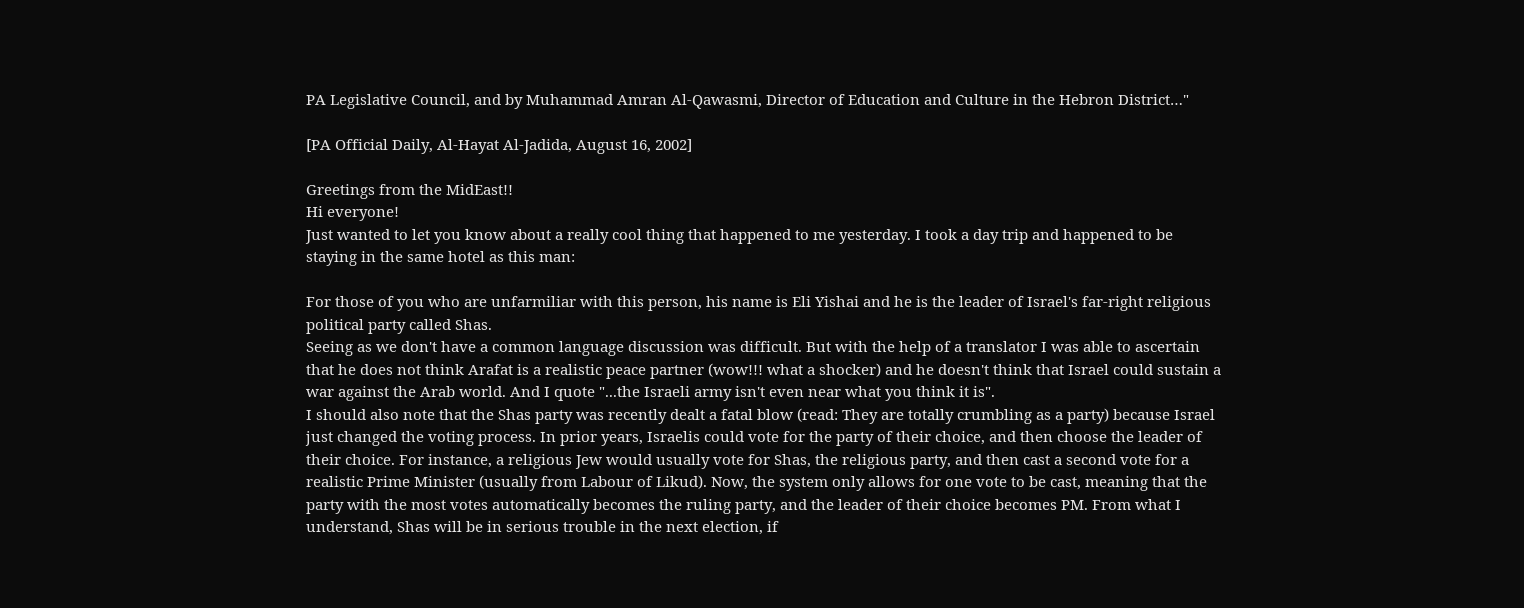PA Legislative Council, and by Muhammad Amran Al-Qawasmi, Director of Education and Culture in the Hebron District…"

[PA Official Daily, Al-Hayat Al-Jadida, August 16, 2002]

Greetings from the MidEast!!
Hi everyone!
Just wanted to let you know about a really cool thing that happened to me yesterday. I took a day trip and happened to be staying in the same hotel as this man:

For those of you who are unfarmiliar with this person, his name is Eli Yishai and he is the leader of Israel's far-right religious political party called Shas.
Seeing as we don't have a common language discussion was difficult. But with the help of a translator I was able to ascertain that he does not think Arafat is a realistic peace partner (wow!!! what a shocker) and he doesn't think that Israel could sustain a war against the Arab world. And I quote "...the Israeli army isn't even near what you think it is".
I should also note that the Shas party was recently dealt a fatal blow (read: They are totally crumbling as a party) because Israel just changed the voting process. In prior years, Israelis could vote for the party of their choice, and then choose the leader of their choice. For instance, a religious Jew would usually vote for Shas, the religious party, and then cast a second vote for a realistic Prime Minister (usually from Labour of Likud). Now, the system only allows for one vote to be cast, meaning that the party with the most votes automatically becomes the ruling party, and the leader of their choice becomes PM. From what I understand, Shas will be in serious trouble in the next election, if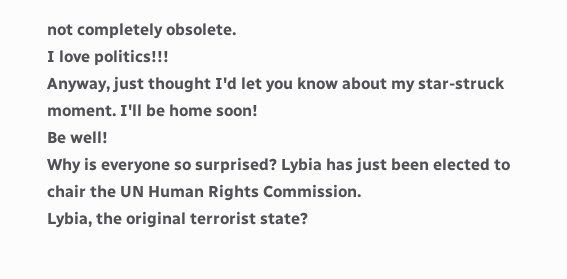not completely obsolete.
I love politics!!!
Anyway, just thought I'd let you know about my star-struck moment. I'll be home soon!
Be well!
Why is everyone so surprised? Lybia has just been elected to chair the UN Human Rights Commission.
Lybia, the original terrorist state?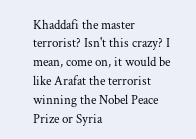Khaddafi the master terrorist? Isn't this crazy? I mean, come on, it would be like Arafat the terrorist winning the Nobel Peace Prize or Syria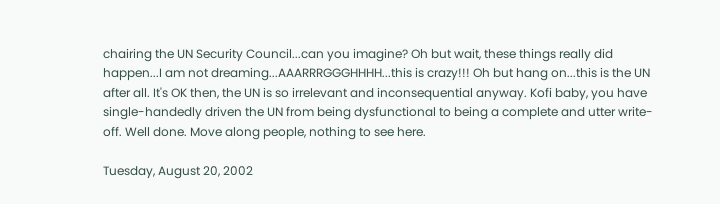chairing the UN Security Council...can you imagine? Oh but wait, these things really did happen...I am not dreaming...AAARRRGGGHHHH...this is crazy!!! Oh but hang on...this is the UN after all. It's OK then, the UN is so irrelevant and inconsequential anyway. Kofi baby, you have single-handedly driven the UN from being dysfunctional to being a complete and utter write-off. Well done. Move along people, nothing to see here.

Tuesday, August 20, 2002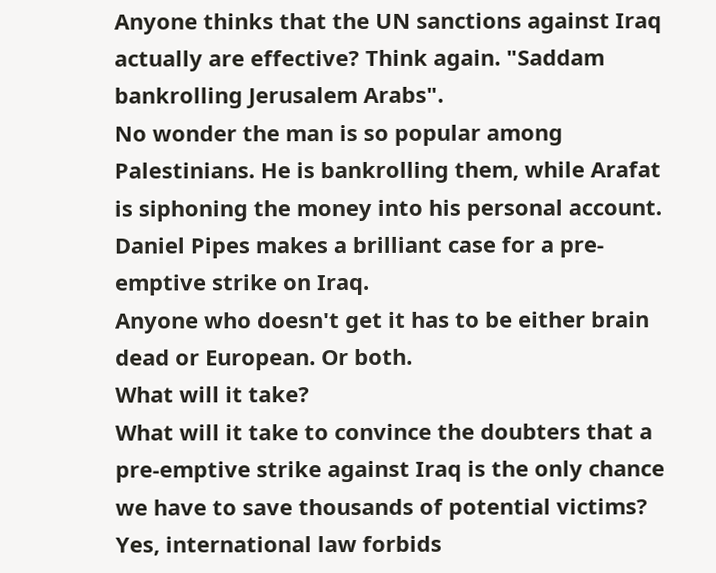Anyone thinks that the UN sanctions against Iraq actually are effective? Think again. "Saddam bankrolling Jerusalem Arabs".
No wonder the man is so popular among Palestinians. He is bankrolling them, while Arafat is siphoning the money into his personal account.
Daniel Pipes makes a brilliant case for a pre-emptive strike on Iraq.
Anyone who doesn't get it has to be either brain dead or European. Or both.
What will it take?
What will it take to convince the doubters that a pre-emptive strike against Iraq is the only chance we have to save thousands of potential victims? Yes, international law forbids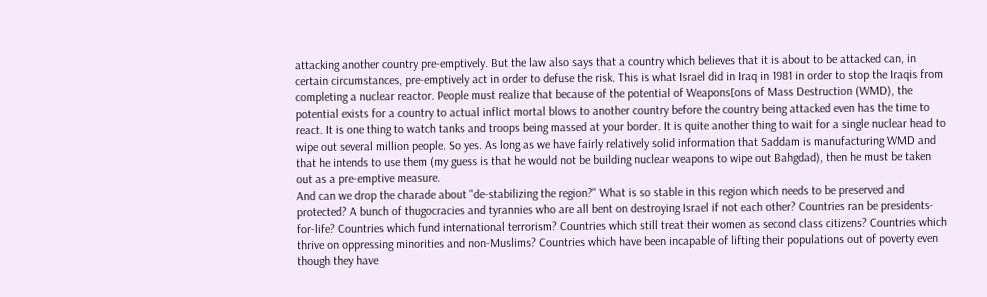attacking another country pre-emptively. But the law also says that a country which believes that it is about to be attacked can, in certain circumstances, pre-emptively act in order to defuse the risk. This is what Israel did in Iraq in 1981 in order to stop the Iraqis from completing a nuclear reactor. People must realize that because of the potential of Weapons[ons of Mass Destruction (WMD), the potential exists for a country to actual inflict mortal blows to another country before the country being attacked even has the time to react. It is one thing to watch tanks and troops being massed at your border. It is quite another thing to wait for a single nuclear head to wipe out several million people. So yes. As long as we have fairly relatively solid information that Saddam is manufacturing WMD and that he intends to use them (my guess is that he would not be building nuclear weapons to wipe out Bahgdad), then he must be taken out as a pre-emptive measure.
And can we drop the charade about "de-stabilizing the region?" What is so stable in this region which needs to be preserved and protected? A bunch of thugocracies and tyrannies who are all bent on destroying Israel if not each other? Countries ran be presidents-for-life? Countries which fund international terrorism? Countries which still treat their women as second class citizens? Countries which thrive on oppressing minorities and non-Muslims? Countries which have been incapable of lifting their populations out of poverty even though they have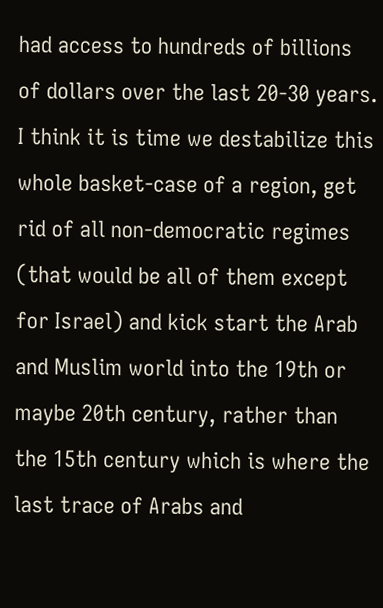had access to hundreds of billions of dollars over the last 20-30 years.
I think it is time we destabilize this whole basket-case of a region, get rid of all non-democratic regimes (that would be all of them except for Israel) and kick start the Arab and Muslim world into the 19th or maybe 20th century, rather than the 15th century which is where the last trace of Arabs and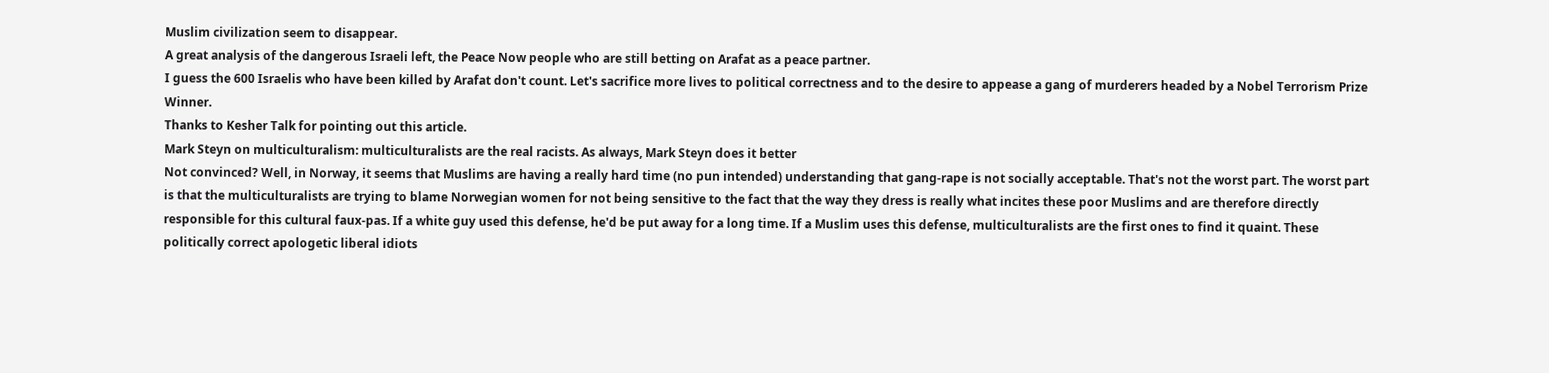Muslim civilization seem to disappear.
A great analysis of the dangerous Israeli left, the Peace Now people who are still betting on Arafat as a peace partner.
I guess the 600 Israelis who have been killed by Arafat don't count. Let's sacrifice more lives to political correctness and to the desire to appease a gang of murderers headed by a Nobel Terrorism Prize Winner.
Thanks to Kesher Talk for pointing out this article.
Mark Steyn on multiculturalism: multiculturalists are the real racists. As always, Mark Steyn does it better
Not convinced? Well, in Norway, it seems that Muslims are having a really hard time (no pun intended) understanding that gang-rape is not socially acceptable. That's not the worst part. The worst part is that the multiculturalists are trying to blame Norwegian women for not being sensitive to the fact that the way they dress is really what incites these poor Muslims and are therefore directly responsible for this cultural faux-pas. If a white guy used this defense, he'd be put away for a long time. If a Muslim uses this defense, multiculturalists are the first ones to find it quaint. These politically correct apologetic liberal idiots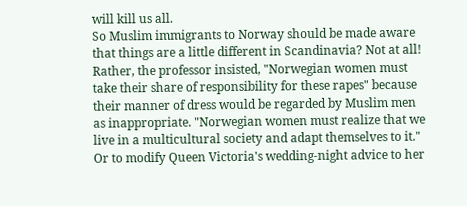will kill us all.
So Muslim immigrants to Norway should be made aware that things are a little different in Scandinavia? Not at all! Rather, the professor insisted, "Norwegian women must take their share of responsibility for these rapes" because their manner of dress would be regarded by Muslim men as inappropriate. "Norwegian women must realize that we live in a multicultural society and adapt themselves to it." Or to modify Queen Victoria's wedding-night advice to her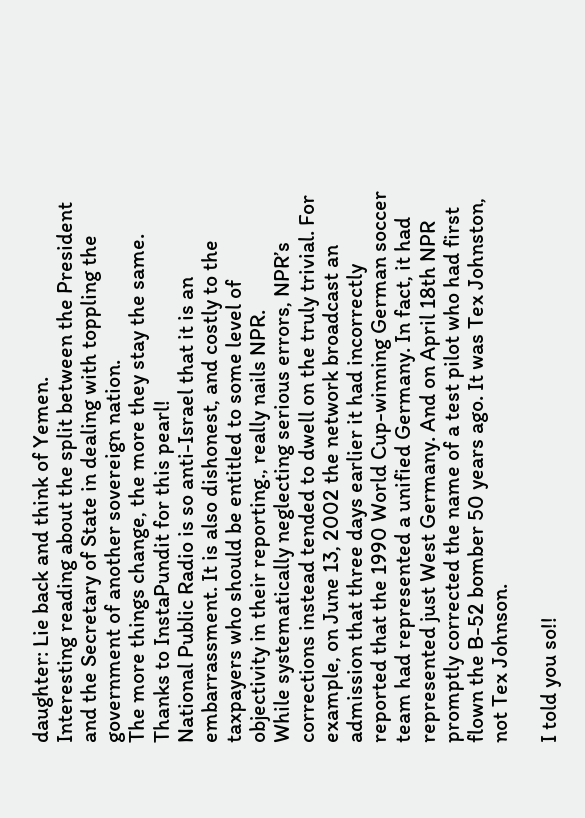daughter: Lie back and think of Yemen.
Interesting reading about the split between the President and the Secretary of State in dealing with toppling the government of another sovereign nation.
The more things change, the more they stay the same.
Thanks to InstaPundit for this pearl!
National Public Radio is so anti-Israel that it is an embarrassment. It is also dishonest, and costly to the taxpayers who should be entitled to some level of objectivity in their reporting., really nails NPR.
While systematically neglecting serious errors, NPR’s corrections instead tended to dwell on the truly trivial. For example, on June 13, 2002 the network broadcast an admission that three days earlier it had incorrectly reported that the 1990 World Cup-winning German soccer team had represented a unified Germany. In fact, it had represented just West Germany. And on April 18th NPR promptly corrected the name of a test pilot who had first flown the B-52 bomber 50 years ago. It was Tex Johnston, not Tex Johnson.

I told you so!!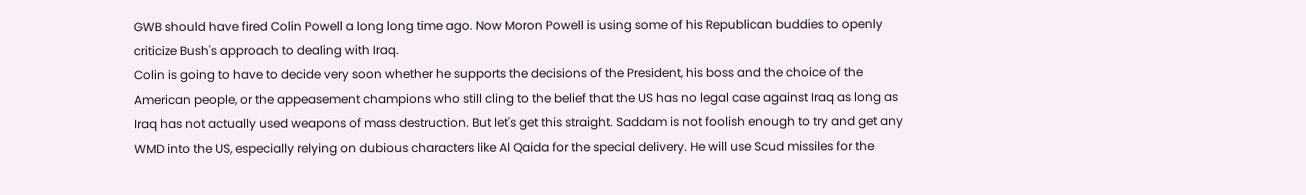GWB should have fired Colin Powell a long long time ago. Now Moron Powell is using some of his Republican buddies to openly criticize Bush's approach to dealing with Iraq.
Colin is going to have to decide very soon whether he supports the decisions of the President, his boss and the choice of the American people, or the appeasement champions who still cling to the belief that the US has no legal case against Iraq as long as Iraq has not actually used weapons of mass destruction. But let's get this straight. Saddam is not foolish enough to try and get any WMD into the US, especially relying on dubious characters like Al Qaida for the special delivery. He will use Scud missiles for the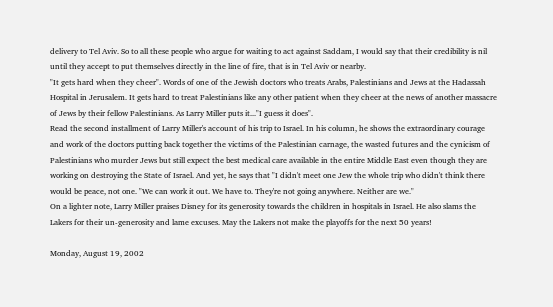delivery to Tel Aviv. So to all these people who argue for waiting to act against Saddam, I would say that their credibility is nil until they accept to put themselves directly in the line of fire, that is in Tel Aviv or nearby.
"It gets hard when they cheer". Words of one of the Jewish doctors who treats Arabs, Palestinians and Jews at the Hadassah Hospital in Jerusalem. It gets hard to treat Palestinians like any other patient when they cheer at the news of another massacre of Jews by their fellow Palestinians. As Larry Miller puts it..."I guess it does".
Read the second installment of Larry Miller's account of his trip to Israel. In his column, he shows the extraordinary courage and work of the doctors putting back together the victims of the Palestinian carnage, the wasted futures and the cynicism of Palestinians who murder Jews but still expect the best medical care available in the entire Middle East even though they are working on destroying the State of Israel. And yet, he says that "I didn't meet one Jew the whole trip who didn't think there would be peace, not one. "We can work it out. We have to. They're not going anywhere. Neither are we."
On a lighter note, Larry Miller praises Disney for its generosity towards the children in hospitals in Israel. He also slams the Lakers for their un-generosity and lame excuses. May the Lakers not make the playoffs for the next 50 years!

Monday, August 19, 2002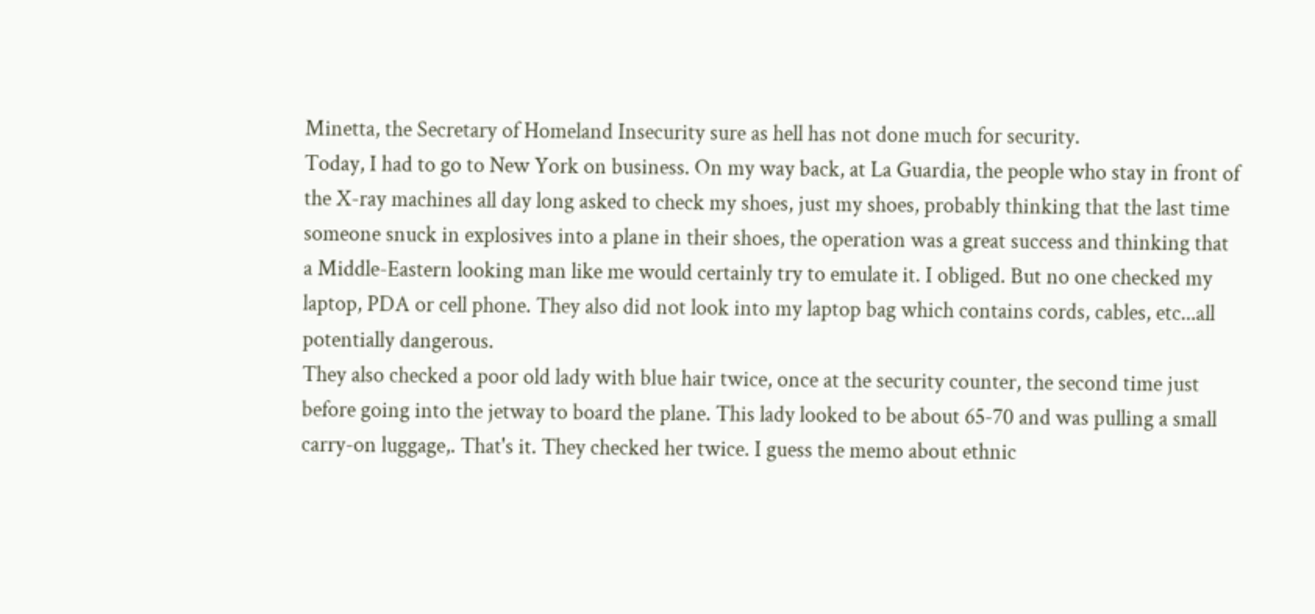Minetta, the Secretary of Homeland Insecurity sure as hell has not done much for security.
Today, I had to go to New York on business. On my way back, at La Guardia, the people who stay in front of the X-ray machines all day long asked to check my shoes, just my shoes, probably thinking that the last time someone snuck in explosives into a plane in their shoes, the operation was a great success and thinking that a Middle-Eastern looking man like me would certainly try to emulate it. I obliged. But no one checked my laptop, PDA or cell phone. They also did not look into my laptop bag which contains cords, cables, etc...all potentially dangerous.
They also checked a poor old lady with blue hair twice, once at the security counter, the second time just before going into the jetway to board the plane. This lady looked to be about 65-70 and was pulling a small carry-on luggage,. That's it. They checked her twice. I guess the memo about ethnic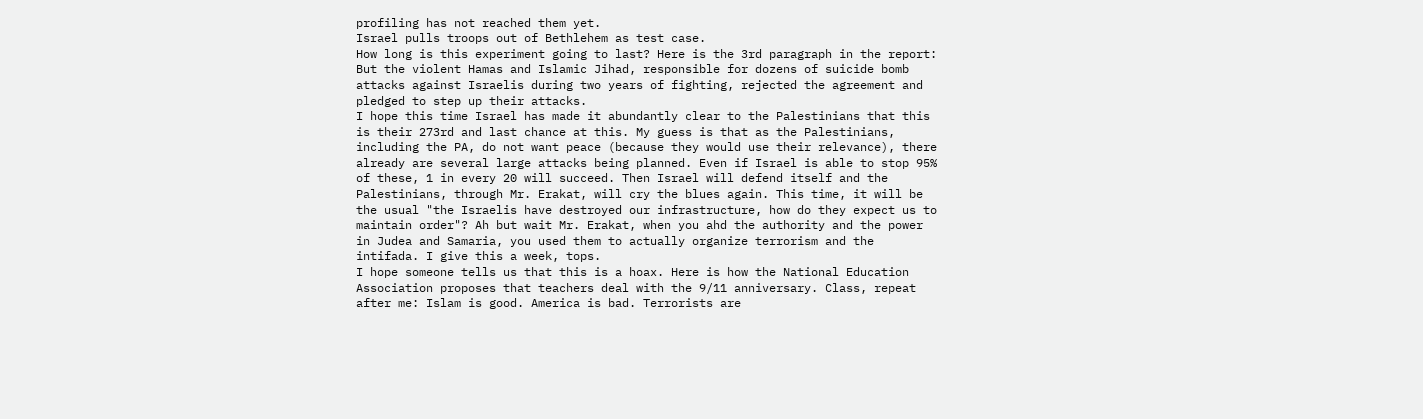profiling has not reached them yet.
Israel pulls troops out of Bethlehem as test case.
How long is this experiment going to last? Here is the 3rd paragraph in the report:
But the violent Hamas and Islamic Jihad, responsible for dozens of suicide bomb attacks against Israelis during two years of fighting, rejected the agreement and pledged to step up their attacks.
I hope this time Israel has made it abundantly clear to the Palestinians that this is their 273rd and last chance at this. My guess is that as the Palestinians, including the PA, do not want peace (because they would use their relevance), there already are several large attacks being planned. Even if Israel is able to stop 95% of these, 1 in every 20 will succeed. Then Israel will defend itself and the Palestinians, through Mr. Erakat, will cry the blues again. This time, it will be the usual "the Israelis have destroyed our infrastructure, how do they expect us to maintain order"? Ah but wait Mr. Erakat, when you ahd the authority and the power in Judea and Samaria, you used them to actually organize terrorism and the intifada. I give this a week, tops.
I hope someone tells us that this is a hoax. Here is how the National Education Association proposes that teachers deal with the 9/11 anniversary. Class, repeat after me: Islam is good. America is bad. Terrorists are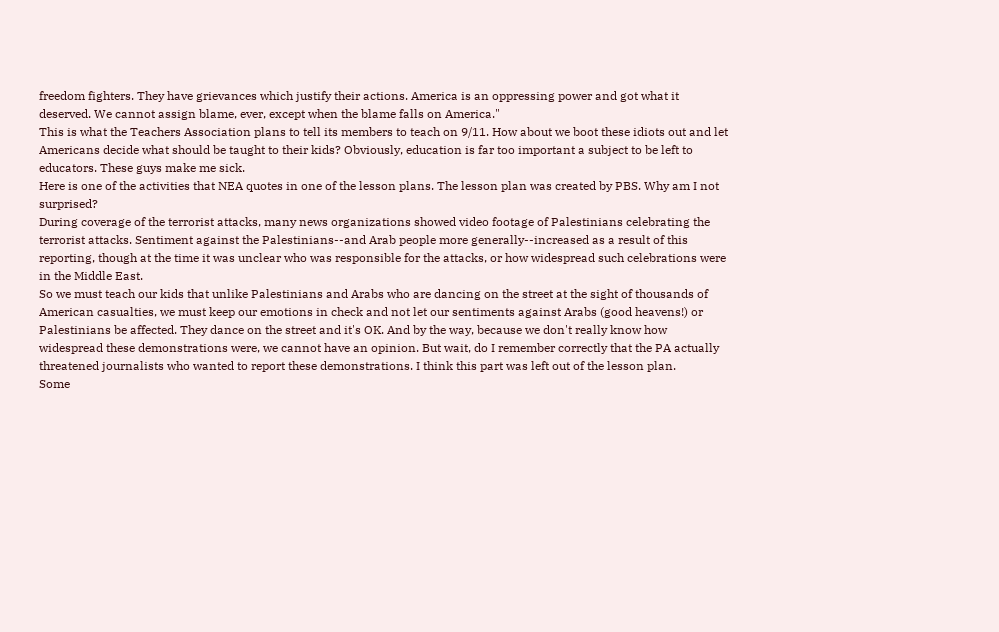freedom fighters. They have grievances which justify their actions. America is an oppressing power and got what it deserved. We cannot assign blame, ever, except when the blame falls on America."
This is what the Teachers Association plans to tell its members to teach on 9/11. How about we boot these idiots out and let Americans decide what should be taught to their kids? Obviously, education is far too important a subject to be left to educators. These guys make me sick.
Here is one of the activities that NEA quotes in one of the lesson plans. The lesson plan was created by PBS. Why am I not surprised?
During coverage of the terrorist attacks, many news organizations showed video footage of Palestinians celebrating the terrorist attacks. Sentiment against the Palestinians--and Arab people more generally--increased as a result of this reporting, though at the time it was unclear who was responsible for the attacks, or how widespread such celebrations were in the Middle East.
So we must teach our kids that unlike Palestinians and Arabs who are dancing on the street at the sight of thousands of American casualties, we must keep our emotions in check and not let our sentiments against Arabs (good heavens!) or Palestinians be affected. They dance on the street and it's OK. And by the way, because we don't really know how widespread these demonstrations were, we cannot have an opinion. But wait, do I remember correctly that the PA actually threatened journalists who wanted to report these demonstrations. I think this part was left out of the lesson plan.
Some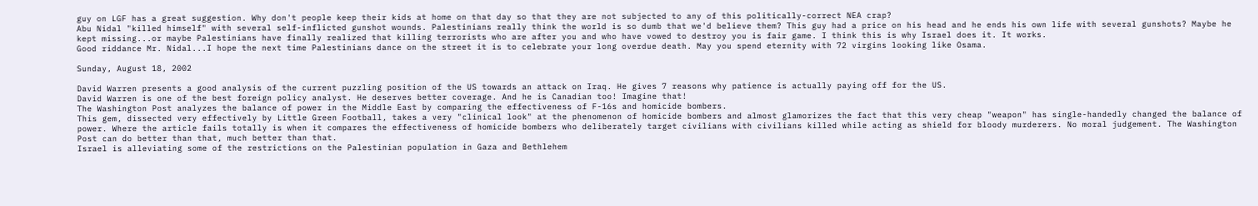guy on LGF has a great suggestion. Why don't people keep their kids at home on that day so that they are not subjected to any of this politically-correct NEA crap?
Abu Nidal "killed himself" with several self-inflicted gunshot wounds. Palestinians really think the world is so dumb that we'd believe them? This guy had a price on his head and he ends his own life with several gunshots? Maybe he kept missing...or maybe Palestinians have finally realized that killing terrorists who are after you and who have vowed to destroy you is fair game. I think this is why Israel does it. It works.
Good riddance Mr. Nidal...I hope the next time Palestinians dance on the street it is to celebrate your long overdue death. May you spend eternity with 72 virgins looking like Osama.

Sunday, August 18, 2002

David Warren presents a good analysis of the current puzzling position of the US towards an attack on Iraq. He gives 7 reasons why patience is actually paying off for the US.
David Warren is one of the best foreign policy analyst. He deserves better coverage. And he is Canadian too! Imagine that!
The Washington Post analyzes the balance of power in the Middle East by comparing the effectiveness of F-16s and homicide bombers.
This gem, dissected very effectively by Little Green Football, takes a very "clinical look" at the phenomenon of homicide bombers and almost glamorizes the fact that this very cheap "weapon" has single-handedly changed the balance of power. Where the article fails totally is when it compares the effectiveness of homicide bombers who deliberately target civilians with civilians killed while acting as shield for bloody murderers. No moral judgement. The Washington Post can do better than that, much better than that.
Israel is alleviating some of the restrictions on the Palestinian population in Gaza and Bethlehem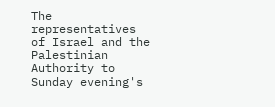The representatives of Israel and the Palestinian Authority to Sunday evening's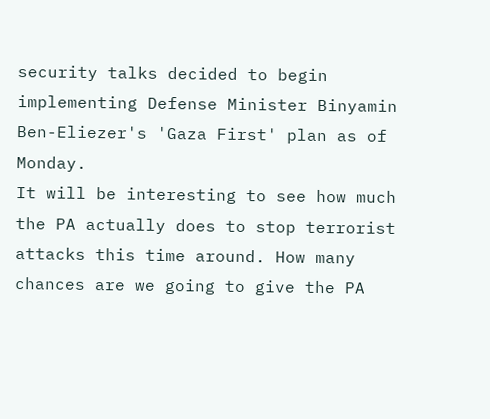security talks decided to begin implementing Defense Minister Binyamin Ben-Eliezer's 'Gaza First' plan as of Monday.
It will be interesting to see how much the PA actually does to stop terrorist attacks this time around. How many chances are we going to give the PA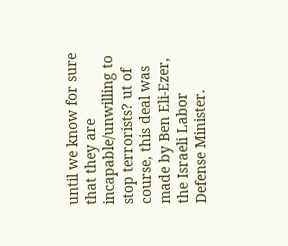until we know for sure that they are incapable/unwilling to stop terrorists? ut of course, this deal was made by Ben Eli-Ezer, the Israeli Labor Defense Minister.